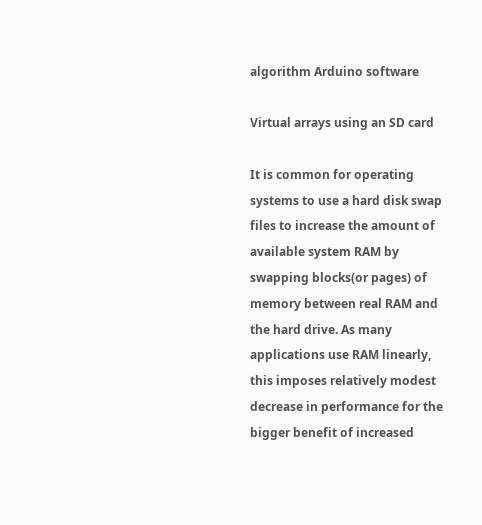algorithm Arduino software

Virtual arrays using an SD card

It is common for operating systems to use a hard disk swap files to increase the amount of available system RAM by swapping blocks(or pages) of memory between real RAM and the hard drive. As many applications use RAM linearly, this imposes relatively modest decrease in performance for the bigger benefit of increased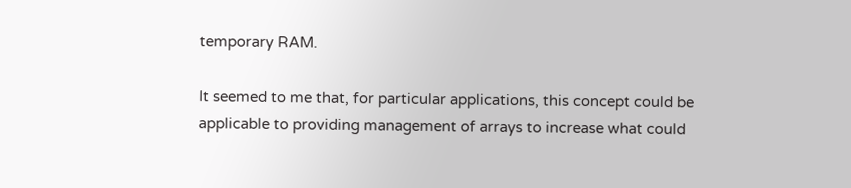temporary RAM.

It seemed to me that, for particular applications, this concept could be applicable to providing management of arrays to increase what could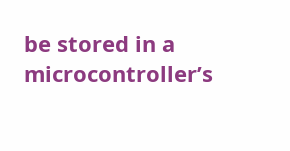be stored in a microcontroller’s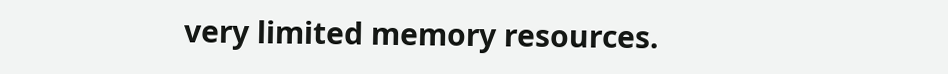very limited memory resources.